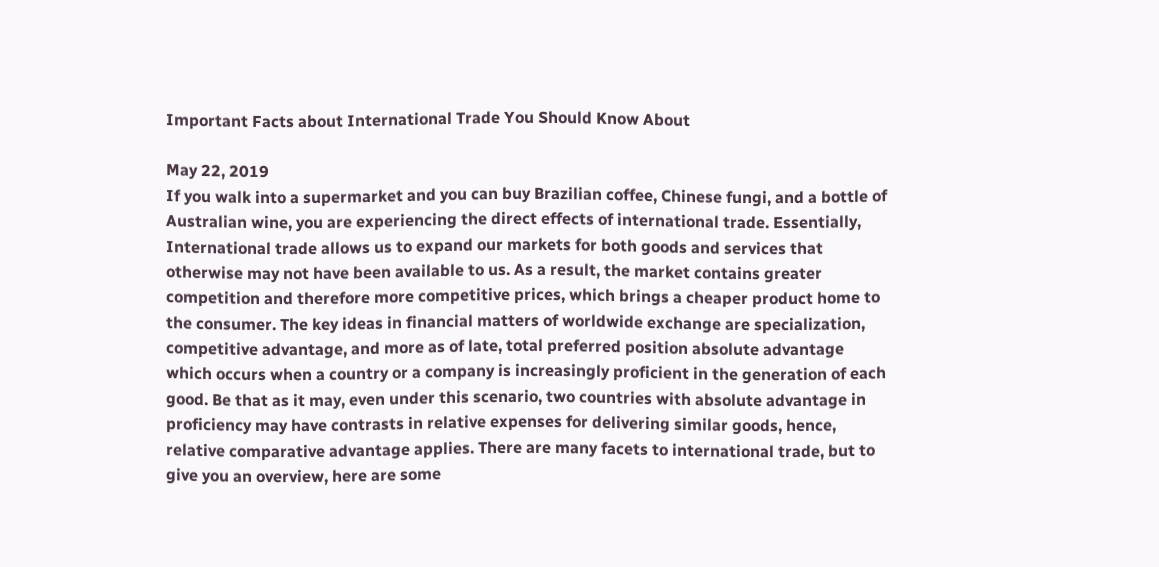Important Facts about International Trade You Should Know About

May 22, 2019
If you walk into a supermarket and you can buy Brazilian coffee, Chinese fungi, and a bottle of Australian wine, you are experiencing the direct effects of international trade. Essentially, International trade allows us to expand our markets for both goods and services that otherwise may not have been available to us. As a result, the market contains greater competition and therefore more competitive prices, which brings a cheaper product home to the consumer. The key ideas in financial matters of worldwide exchange are specialization, competitive advantage, and more as of late, total preferred position absolute advantage which occurs when a country or a company is increasingly proficient in the generation of each good. Be that as it may, even under this scenario, two countries with absolute advantage in proficiency may have contrasts in relative expenses for delivering similar goods, hence, relative comparative advantage applies. There are many facets to international trade, but to give you an overview, here are some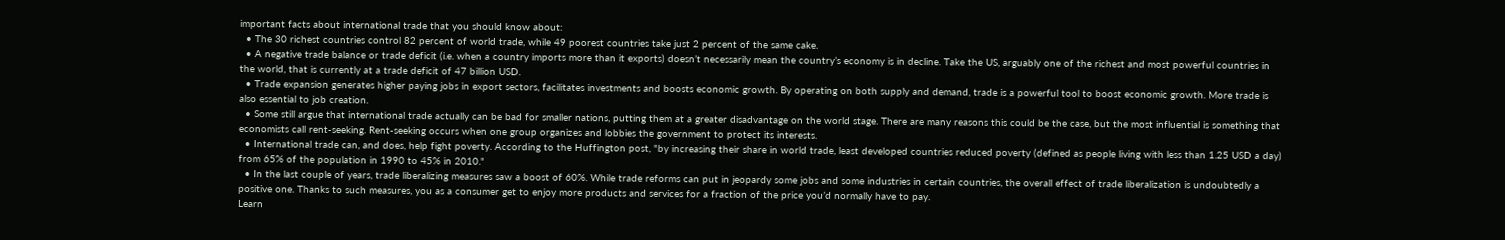important facts about international trade that you should know about:
  • The 30 richest countries control 82 percent of world trade, while 49 poorest countries take just 2 percent of the same cake.
  • A negative trade balance or trade deficit (i.e. when a country imports more than it exports) doesn’t necessarily mean the country’s economy is in decline. Take the US, arguably one of the richest and most powerful countries in the world, that is currently at a trade deficit of 47 billion USD.
  • Trade expansion generates higher paying jobs in export sectors, facilitates investments and boosts economic growth. By operating on both supply and demand, trade is a powerful tool to boost economic growth. More trade is also essential to job creation.
  • Some still argue that international trade actually can be bad for smaller nations, putting them at a greater disadvantage on the world stage. There are many reasons this could be the case, but the most influential is something that economists call rent-seeking. Rent-seeking occurs when one group organizes and lobbies the government to protect its interests.
  • International trade can, and does, help fight poverty. According to the Huffington post, "by increasing their share in world trade, least developed countries reduced poverty (defined as people living with less than 1.25 USD a day) from 65% of the population in 1990 to 45% in 2010."
  • In the last couple of years, trade liberalizing measures saw a boost of 60%. While trade reforms can put in jeopardy some jobs and some industries in certain countries, the overall effect of trade liberalization is undoubtedly a positive one. Thanks to such measures, you as a consumer get to enjoy more products and services for a fraction of the price you’d normally have to pay.
Learn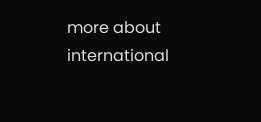more about international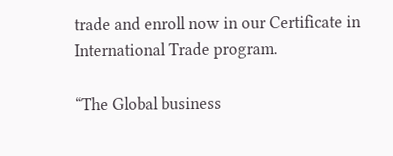trade and enroll now in our Certificate in International Trade program.

“The Global business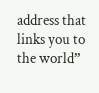address that links you to the world”